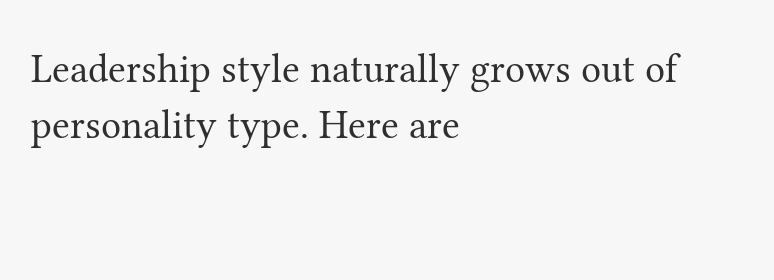Leadership style naturally grows out of personality type. Here are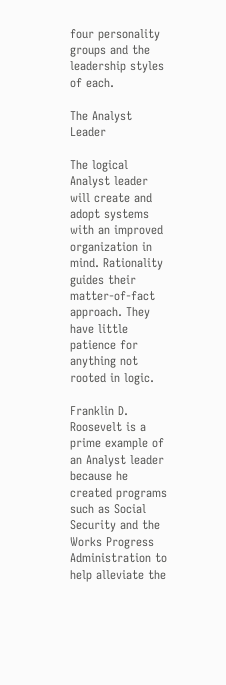four personality groups and the leadership styles of each.

The Analyst Leader

The logical Analyst leader will create and adopt systems with an improved organization in mind. Rationality guides their matter-of-fact approach. They have little patience for anything not rooted in logic.

Franklin D. Roosevelt is a prime example of an Analyst leader because he created programs such as Social Security and the Works Progress Administration to help alleviate the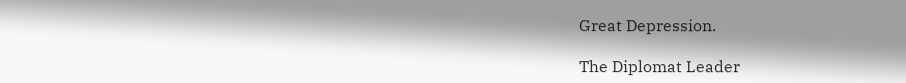Great Depression.

The Diplomat Leader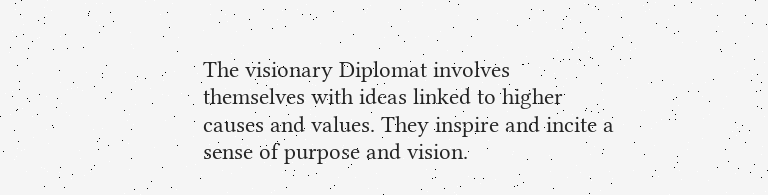The visionary Diplomat involves themselves with ideas linked to higher causes and values. They inspire and incite a sense of purpose and vision.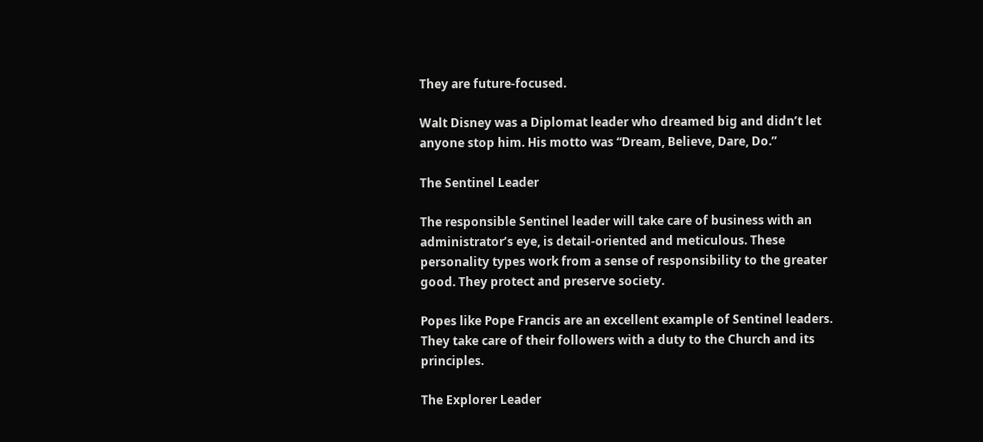They are future-focused.

Walt Disney was a Diplomat leader who dreamed big and didn’t let anyone stop him. His motto was “Dream, Believe, Dare, Do.”

The Sentinel Leader

The responsible Sentinel leader will take care of business with an administrator’s eye, is detail-oriented and meticulous. These personality types work from a sense of responsibility to the greater good. They protect and preserve society.

Popes like Pope Francis are an excellent example of Sentinel leaders. They take care of their followers with a duty to the Church and its principles.

The Explorer Leader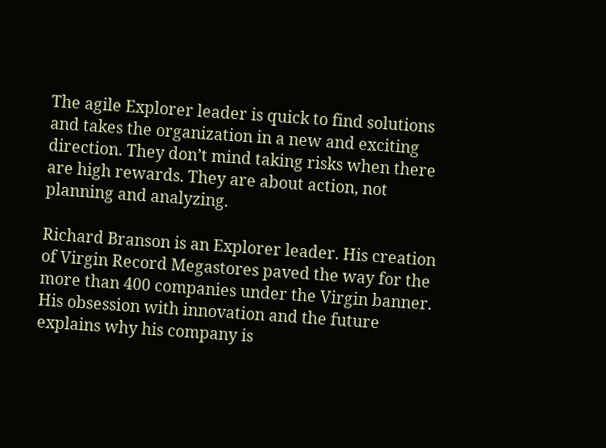The agile Explorer leader is quick to find solutions and takes the organization in a new and exciting direction. They don’t mind taking risks when there are high rewards. They are about action, not planning and analyzing.

Richard Branson is an Explorer leader. His creation of Virgin Record Megastores paved the way for the more than 400 companies under the Virgin banner. His obsession with innovation and the future explains why his company is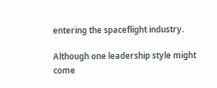entering the spaceflight industry.

Although one leadership style might come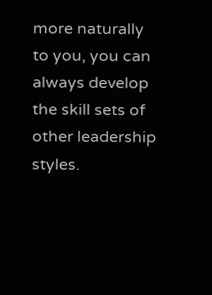more naturally to you, you can always develop the skill sets of other leadership styles.